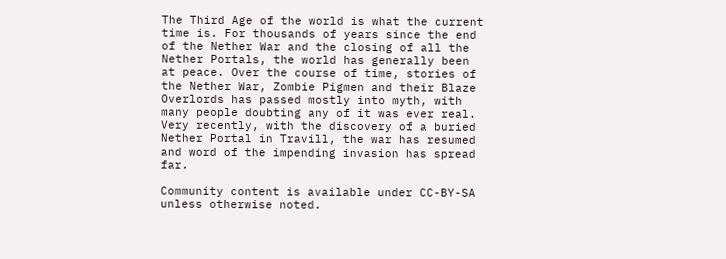The Third Age of the world is what the current time is. For thousands of years since the end of the Nether War and the closing of all the Nether Portals, the world has generally been at peace. Over the course of time, stories of the Nether War, Zombie Pigmen and their Blaze Overlords has passed mostly into myth, with many people doubting any of it was ever real. Very recently, with the discovery of a buried Nether Portal in Travill, the war has resumed and word of the impending invasion has spread far.

Community content is available under CC-BY-SA unless otherwise noted.